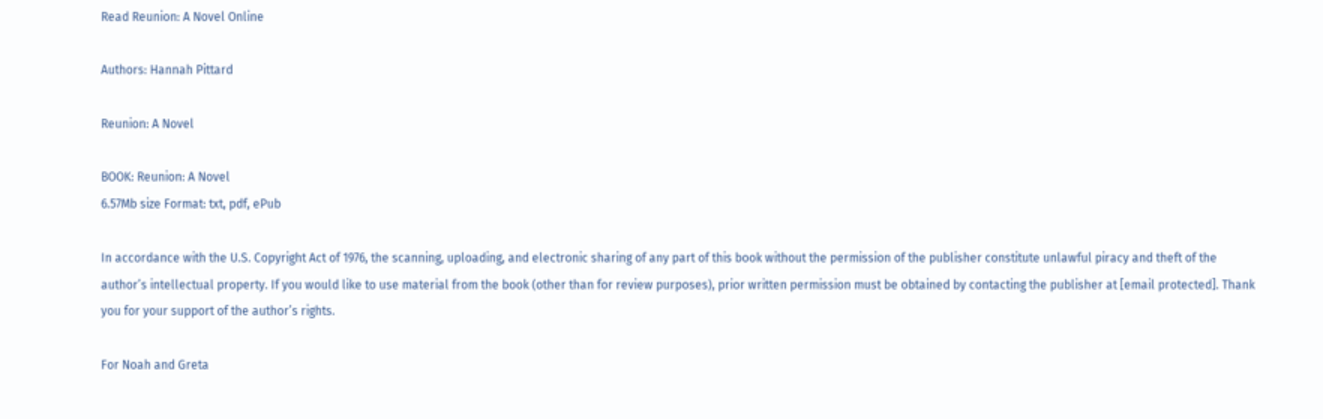Read Reunion: A Novel Online

Authors: Hannah Pittard

Reunion: A Novel

BOOK: Reunion: A Novel
6.57Mb size Format: txt, pdf, ePub

In accordance with the U.S. Copyright Act of 1976, the scanning, uploading, and electronic sharing of any part of this book without the permission of the publisher constitute unlawful piracy and theft of the author’s intellectual property. If you would like to use material from the book (other than for review purposes), prior written permission must be obtained by contacting the publisher at [email protected]. Thank you for your support of the author’s rights.

For Noah and Greta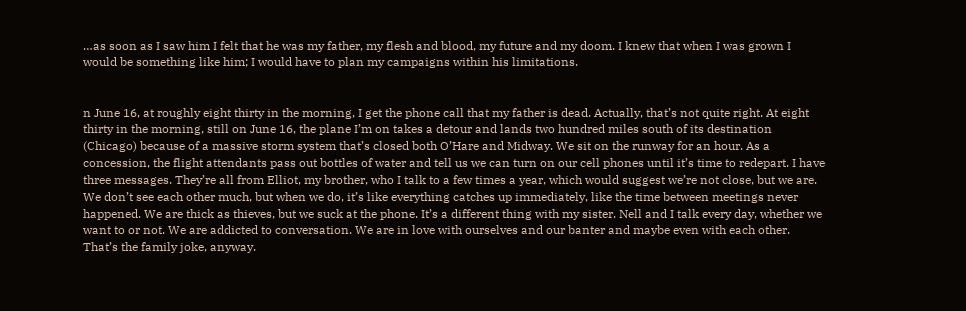…as soon as I saw him I felt that he was my father, my flesh and blood, my future and my doom. I knew that when I was grown I would be something like him; I would have to plan my campaigns within his limitations.


n June 16, at roughly eight thirty in the morning, I get the phone call that my father is dead. Actually, that’s not quite right. At eight thirty in the morning, still on June 16, the plane I’m on takes a detour and lands two hundred miles south of its destination (Chicago) because of a massive storm system that’s closed both O’Hare and Midway. We sit on the runway for an hour. As a concession, the flight attendants pass out bottles of water and tell us we can turn on our cell phones until it’s time to redepart. I have three messages. They’re all from Elliot, my brother, who I talk to a few times a year, which would suggest we’re not close, but we are. We don’t see each other much, but when we do, it’s like everything catches up immediately, like the time between meetings never happened. We are thick as thieves, but we suck at the phone. It’s a different thing with my sister. Nell and I talk every day, whether we want to or not. We are addicted to conversation. We are in love with ourselves and our banter and maybe even with each other. That’s the family joke, anyway.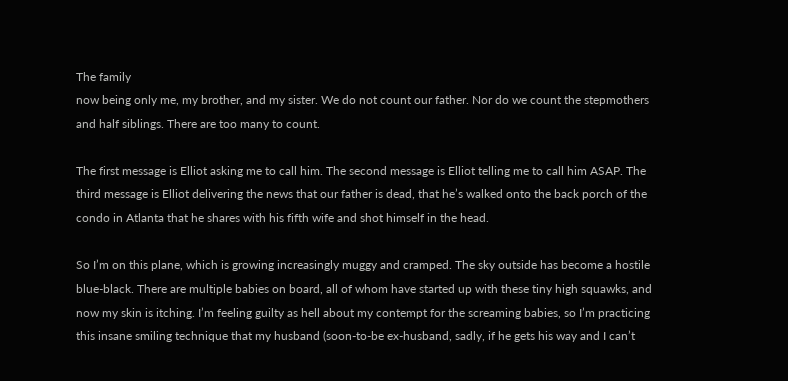The family
now being only me, my brother, and my sister. We do not count our father. Nor do we count the stepmothers and half siblings. There are too many to count.

The first message is Elliot asking me to call him. The second message is Elliot telling me to call him ASAP. The third message is Elliot delivering the news that our father is dead, that he’s walked onto the back porch of the condo in Atlanta that he shares with his fifth wife and shot himself in the head.

So I’m on this plane, which is growing increasingly muggy and cramped. The sky outside has become a hostile blue-black. There are multiple babies on board, all of whom have started up with these tiny high squawks, and now my skin is itching. I’m feeling guilty as hell about my contempt for the screaming babies, so I’m practicing this insane smiling technique that my husband (soon-to-be ex-husband, sadly, if he gets his way and I can’t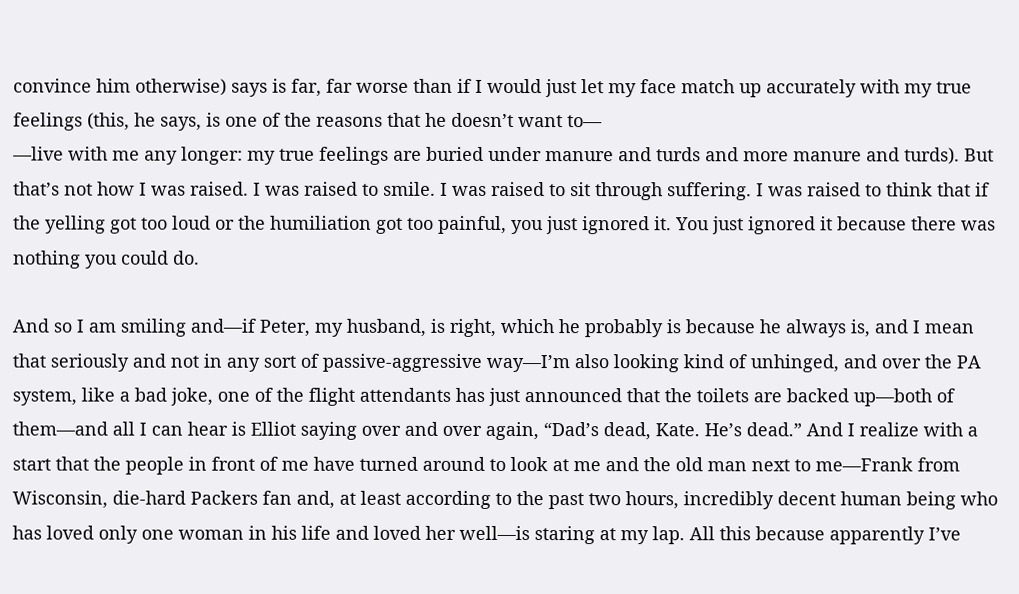convince him otherwise) says is far, far worse than if I would just let my face match up accurately with my true feelings (this, he says, is one of the reasons that he doesn’t want to—
—live with me any longer: my true feelings are buried under manure and turds and more manure and turds). But that’s not how I was raised. I was raised to smile. I was raised to sit through suffering. I was raised to think that if the yelling got too loud or the humiliation got too painful, you just ignored it. You just ignored it because there was nothing you could do.

And so I am smiling and—if Peter, my husband, is right, which he probably is because he always is, and I mean that seriously and not in any sort of passive-aggressive way—I’m also looking kind of unhinged, and over the PA system, like a bad joke, one of the flight attendants has just announced that the toilets are backed up—both of them—and all I can hear is Elliot saying over and over again, “Dad’s dead, Kate. He’s dead.” And I realize with a start that the people in front of me have turned around to look at me and the old man next to me—Frank from Wisconsin, die-hard Packers fan and, at least according to the past two hours, incredibly decent human being who has loved only one woman in his life and loved her well—is staring at my lap. All this because apparently I’ve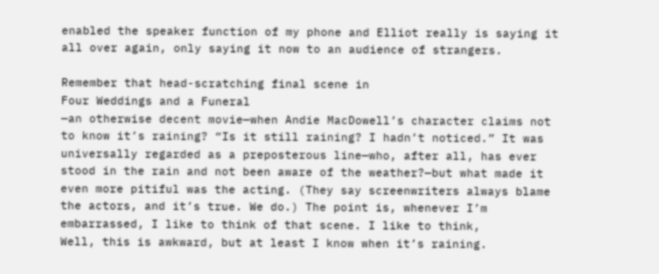enabled the speaker function of my phone and Elliot really is saying it all over again, only saying it now to an audience of strangers.

Remember that head-scratching final scene in
Four Weddings and a Funeral
—an otherwise decent movie—when Andie MacDowell’s character claims not to know it’s raining? “Is it still raining? I hadn’t noticed.” It was universally regarded as a preposterous line—who, after all, has ever stood in the rain and not been aware of the weather?—but what made it even more pitiful was the acting. (They say screenwriters always blame the actors, and it’s true. We do.) The point is, whenever I’m embarrassed, I like to think of that scene. I like to think,
Well, this is awkward, but at least I know when it’s raining.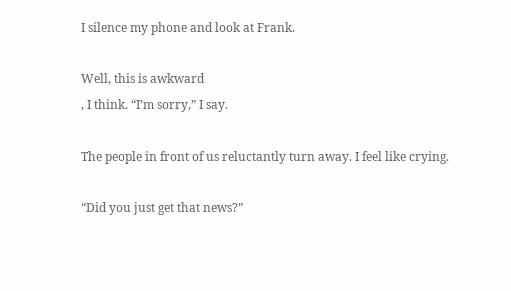I silence my phone and look at Frank.

Well, this is awkward
, I think. “I’m sorry,” I say.

The people in front of us reluctantly turn away. I feel like crying.

“Did you just get that news?”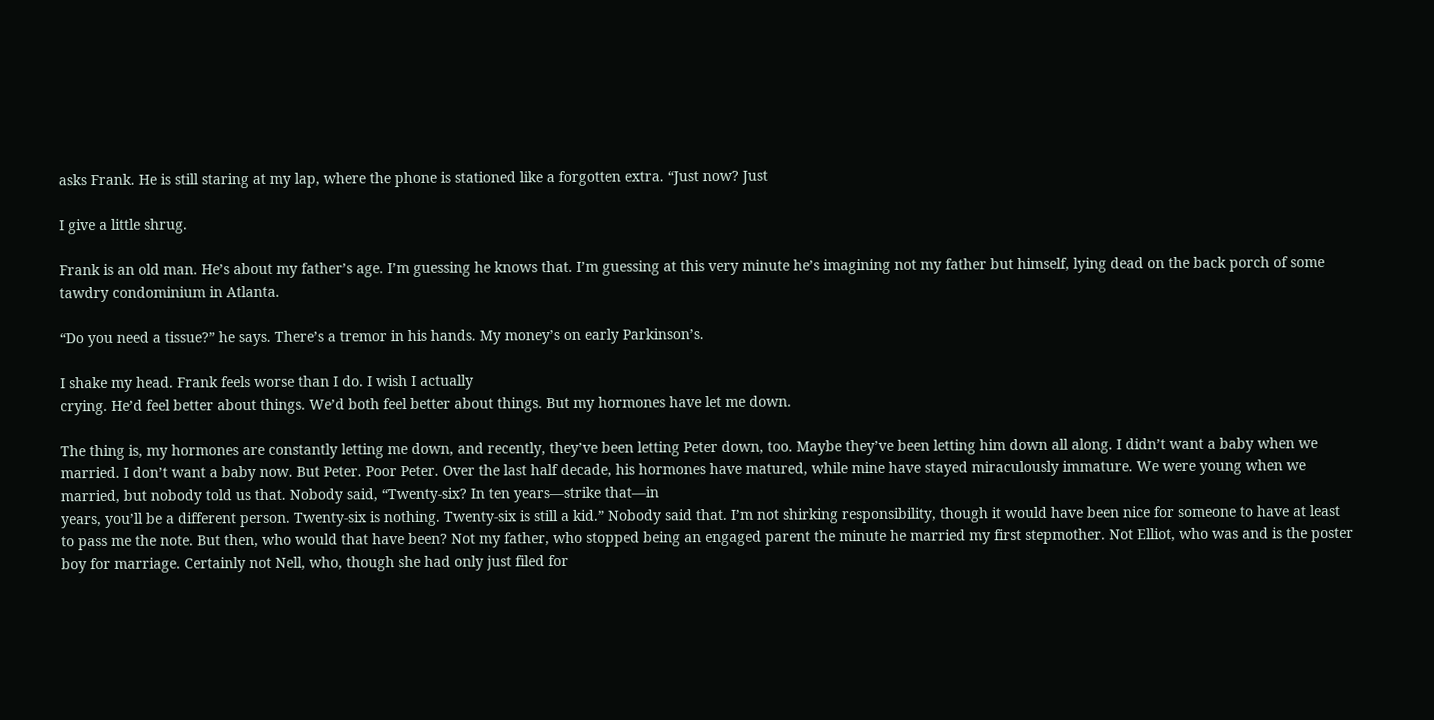asks Frank. He is still staring at my lap, where the phone is stationed like a forgotten extra. “Just now? Just

I give a little shrug.

Frank is an old man. He’s about my father’s age. I’m guessing he knows that. I’m guessing at this very minute he’s imagining not my father but himself, lying dead on the back porch of some tawdry condominium in Atlanta.

“Do you need a tissue?” he says. There’s a tremor in his hands. My money’s on early Parkinson’s.

I shake my head. Frank feels worse than I do. I wish I actually
crying. He’d feel better about things. We’d both feel better about things. But my hormones have let me down.

The thing is, my hormones are constantly letting me down, and recently, they’ve been letting Peter down, too. Maybe they’ve been letting him down all along. I didn’t want a baby when we married. I don’t want a baby now. But Peter. Poor Peter. Over the last half decade, his hormones have matured, while mine have stayed miraculously immature. We were young when we married, but nobody told us that. Nobody said, “Twenty-six? In ten years—strike that—in
years, you’ll be a different person. Twenty-six is nothing. Twenty-six is still a kid.” Nobody said that. I’m not shirking responsibility, though it would have been nice for someone to have at least
to pass me the note. But then, who would that have been? Not my father, who stopped being an engaged parent the minute he married my first stepmother. Not Elliot, who was and is the poster boy for marriage. Certainly not Nell, who, though she had only just filed for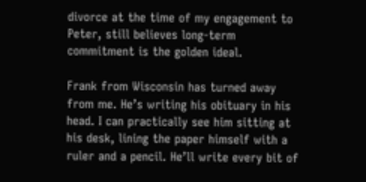divorce at the time of my engagement to Peter, still believes long-term commitment is the golden ideal.

Frank from Wisconsin has turned away from me. He’s writing his obituary in his head. I can practically see him sitting at his desk, lining the paper himself with a ruler and a pencil. He’ll write every bit of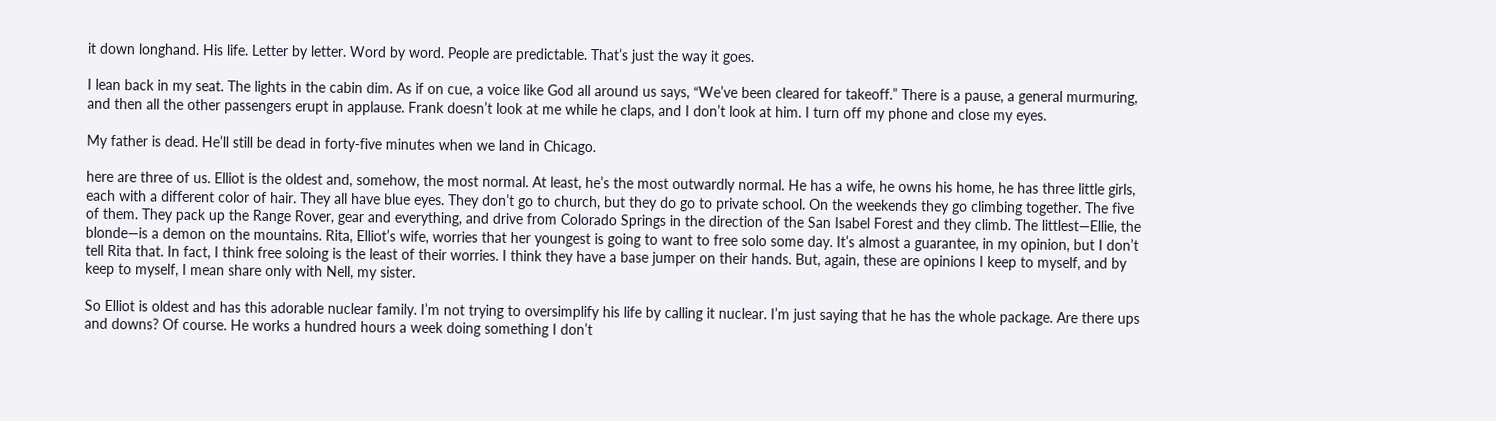it down longhand. His life. Letter by letter. Word by word. People are predictable. That’s just the way it goes.

I lean back in my seat. The lights in the cabin dim. As if on cue, a voice like God all around us says, “We’ve been cleared for takeoff.” There is a pause, a general murmuring, and then all the other passengers erupt in applause. Frank doesn’t look at me while he claps, and I don’t look at him. I turn off my phone and close my eyes.

My father is dead. He’ll still be dead in forty-five minutes when we land in Chicago.

here are three of us. Elliot is the oldest and, somehow, the most normal. At least, he’s the most outwardly normal. He has a wife, he owns his home, he has three little girls, each with a different color of hair. They all have blue eyes. They don’t go to church, but they do go to private school. On the weekends they go climbing together. The five of them. They pack up the Range Rover, gear and everything, and drive from Colorado Springs in the direction of the San Isabel Forest and they climb. The littlest—Ellie, the blonde—is a demon on the mountains. Rita, Elliot’s wife, worries that her youngest is going to want to free solo some day. It’s almost a guarantee, in my opinion, but I don’t tell Rita that. In fact, I think free soloing is the least of their worries. I think they have a base jumper on their hands. But, again, these are opinions I keep to myself, and by keep to myself, I mean share only with Nell, my sister.

So Elliot is oldest and has this adorable nuclear family. I’m not trying to oversimplify his life by calling it nuclear. I’m just saying that he has the whole package. Are there ups and downs? Of course. He works a hundred hours a week doing something I don’t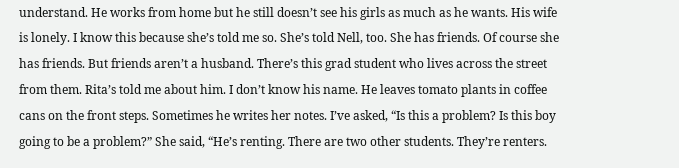understand. He works from home but he still doesn’t see his girls as much as he wants. His wife is lonely. I know this because she’s told me so. She’s told Nell, too. She has friends. Of course she has friends. But friends aren’t a husband. There’s this grad student who lives across the street from them. Rita’s told me about him. I don’t know his name. He leaves tomato plants in coffee cans on the front steps. Sometimes he writes her notes. I’ve asked, “Is this a problem? Is this boy going to be a problem?” She said, “He’s renting. There are two other students. They’re renters.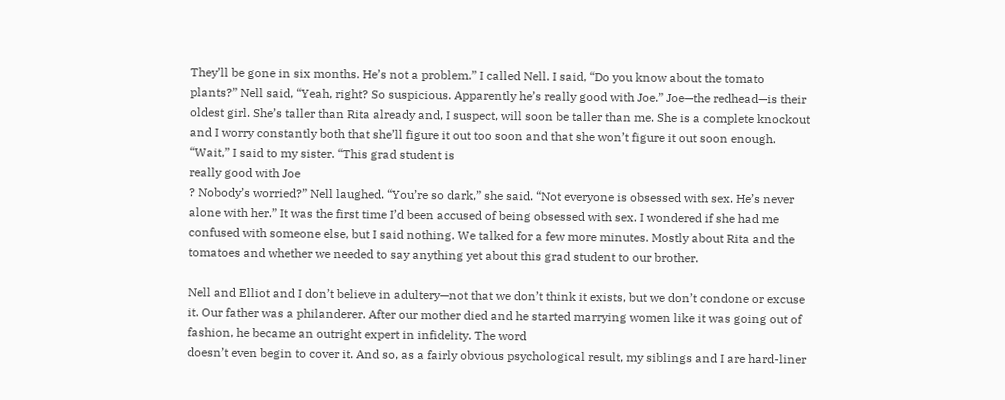They’ll be gone in six months. He’s not a problem.” I called Nell. I said, “Do you know about the tomato plants?” Nell said, “Yeah, right? So suspicious. Apparently he’s really good with Joe.” Joe—the redhead—is their oldest girl. She’s taller than Rita already and, I suspect, will soon be taller than me. She is a complete knockout and I worry constantly both that she’ll figure it out too soon and that she won’t figure it out soon enough. “Wait,” I said to my sister. “This grad student is
really good with Joe
? Nobody’s worried?” Nell laughed. “You’re so dark,” she said. “Not everyone is obsessed with sex. He’s never alone with her.” It was the first time I’d been accused of being obsessed with sex. I wondered if she had me confused with someone else, but I said nothing. We talked for a few more minutes. Mostly about Rita and the tomatoes and whether we needed to say anything yet about this grad student to our brother.

Nell and Elliot and I don’t believe in adultery—not that we don’t think it exists, but we don’t condone or excuse it. Our father was a philanderer. After our mother died and he started marrying women like it was going out of fashion, he became an outright expert in infidelity. The word
doesn’t even begin to cover it. And so, as a fairly obvious psychological result, my siblings and I are hard-liner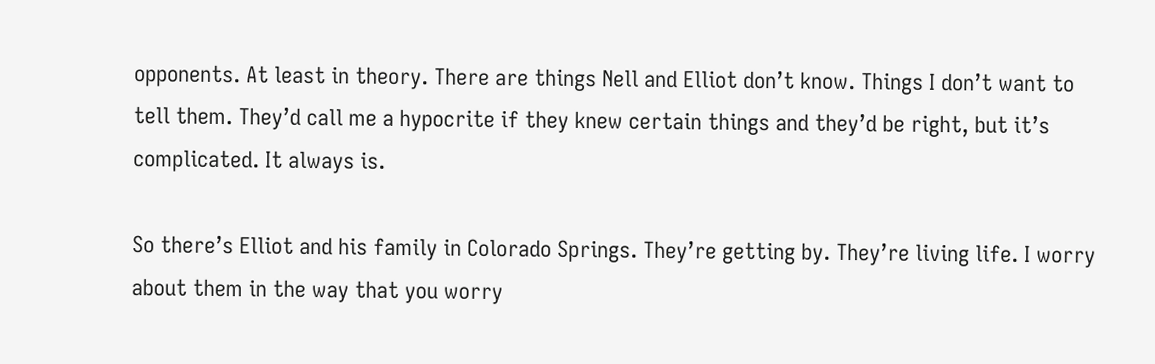opponents. At least in theory. There are things Nell and Elliot don’t know. Things I don’t want to tell them. They’d call me a hypocrite if they knew certain things and they’d be right, but it’s complicated. It always is.

So there’s Elliot and his family in Colorado Springs. They’re getting by. They’re living life. I worry about them in the way that you worry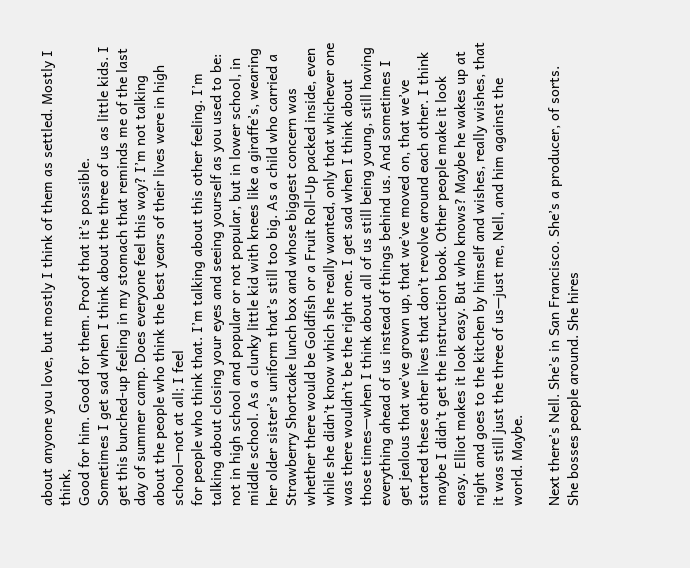about anyone you love, but mostly I think of them as settled. Mostly I think,
Good for him. Good for them. Proof that it’s possible.
Sometimes I get sad when I think about the three of us as little kids. I get this bunched-up feeling in my stomach that reminds me of the last day of summer camp. Does everyone feel this way? I’m not talking about the people who think the best years of their lives were in high school—not at all; I feel
for people who think that. I’m talking about this other feeling. I’m talking about closing your eyes and seeing yourself as you used to be: not in high school and popular or not popular, but in lower school, in middle school. As a clunky little kid with knees like a giraffe’s, wearing her older sister’s uniform that’s still too big. As a child who carried a Strawberry Shortcake lunch box and whose biggest concern was whether there would be Goldfish or a Fruit Roll-Up packed inside, even while she didn’t know which she really wanted, only that whichever one was there wouldn’t be the right one. I get sad when I think about those times—when I think about all of us still being young, still having everything ahead of us instead of things behind us. And sometimes I get jealous that we’ve grown up, that we’ve moved on, that we’ve started these other lives that don’t revolve around each other. I think maybe I didn’t get the instruction book. Other people make it look easy. Elliot makes it look easy. But who knows? Maybe he wakes up at night and goes to the kitchen by himself and wishes, really wishes, that it was still just the three of us—just me, Nell, and him against the world. Maybe.

Next there’s Nell. She’s in San Francisco. She’s a producer, of sorts. She bosses people around. She hires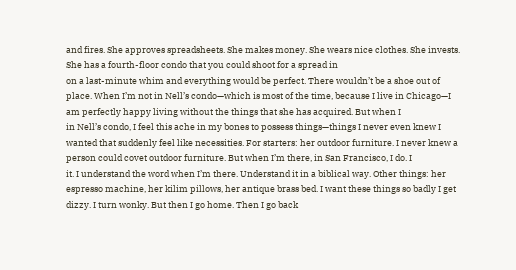and fires. She approves spreadsheets. She makes money. She wears nice clothes. She invests. She has a fourth-floor condo that you could shoot for a spread in
on a last-minute whim and everything would be perfect. There wouldn’t be a shoe out of place. When I’m not in Nell’s condo—which is most of the time, because I live in Chicago—I am perfectly happy living without the things that she has acquired. But when I
in Nell’s condo, I feel this ache in my bones to possess things—things I never even knew I wanted that suddenly feel like necessities. For starters: her outdoor furniture. I never knew a person could covet outdoor furniture. But when I’m there, in San Francisco, I do. I
it. I understand the word when I’m there. Understand it in a biblical way. Other things: her espresso machine, her kilim pillows, her antique brass bed. I want these things so badly I get dizzy. I turn wonky. But then I go home. Then I go back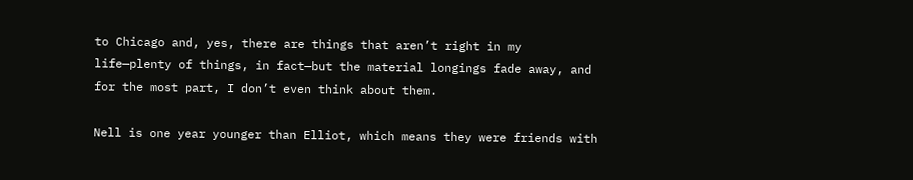to Chicago and, yes, there are things that aren’t right in my life—plenty of things, in fact—but the material longings fade away, and for the most part, I don’t even think about them.

Nell is one year younger than Elliot, which means they were friends with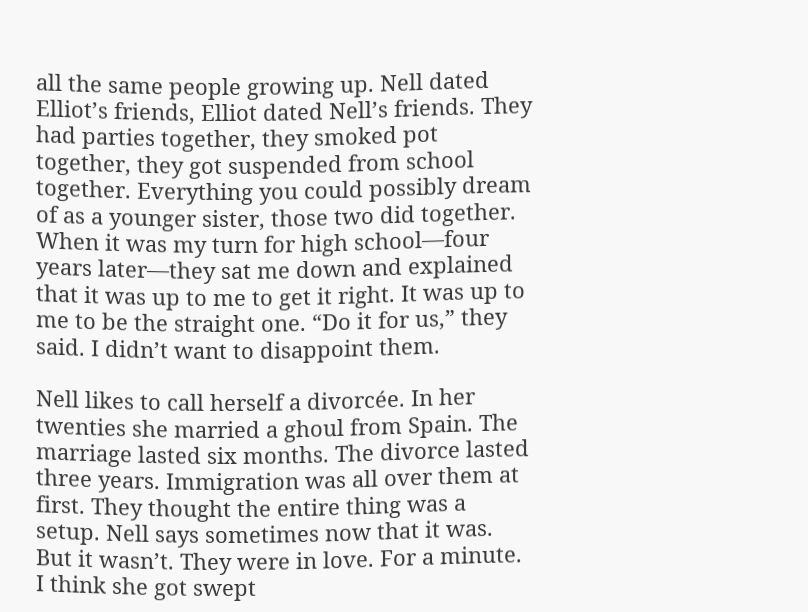all the same people growing up. Nell dated Elliot’s friends, Elliot dated Nell’s friends. They had parties together, they smoked pot together, they got suspended from school together. Everything you could possibly dream of as a younger sister, those two did together. When it was my turn for high school—four years later—they sat me down and explained that it was up to me to get it right. It was up to me to be the straight one. “Do it for us,” they said. I didn’t want to disappoint them.

Nell likes to call herself a divorcée. In her twenties she married a ghoul from Spain. The marriage lasted six months. The divorce lasted three years. Immigration was all over them at first. They thought the entire thing was a setup. Nell says sometimes now that it was. But it wasn’t. They were in love. For a minute. I think she got swept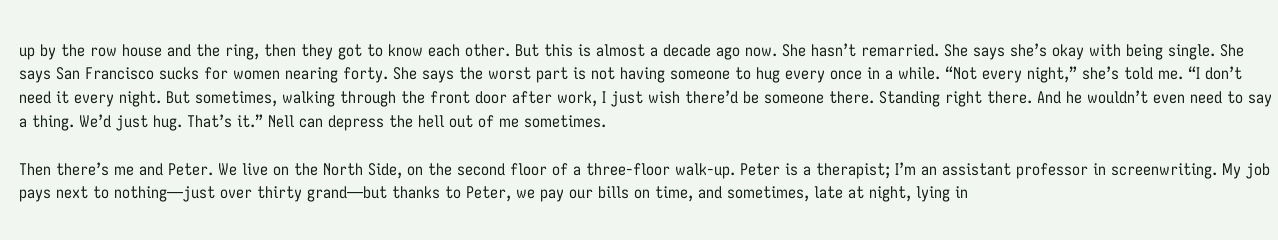up by the row house and the ring, then they got to know each other. But this is almost a decade ago now. She hasn’t remarried. She says she’s okay with being single. She says San Francisco sucks for women nearing forty. She says the worst part is not having someone to hug every once in a while. “Not every night,” she’s told me. “I don’t need it every night. But sometimes, walking through the front door after work, I just wish there’d be someone there. Standing right there. And he wouldn’t even need to say a thing. We’d just hug. That’s it.” Nell can depress the hell out of me sometimes.

Then there’s me and Peter. We live on the North Side, on the second floor of a three-floor walk-up. Peter is a therapist; I’m an assistant professor in screenwriting. My job pays next to nothing—just over thirty grand—but thanks to Peter, we pay our bills on time, and sometimes, late at night, lying in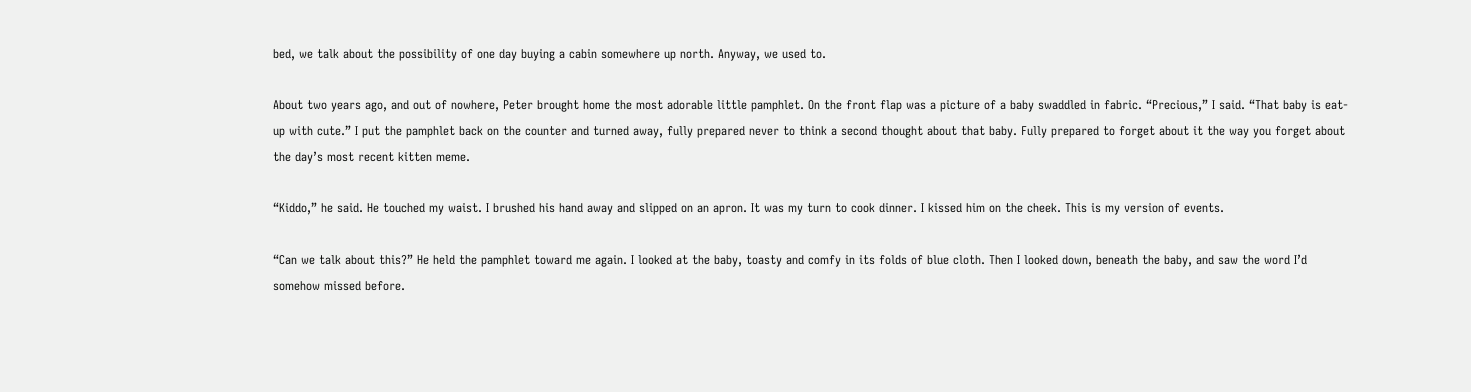bed, we talk about the possibility of one day buying a cabin somewhere up north. Anyway, we used to.

About two years ago, and out of nowhere, Peter brought home the most adorable little pamphlet. On the front flap was a picture of a baby swaddled in fabric. “Precious,” I said. “That baby is eat-up with cute.” I put the pamphlet back on the counter and turned away, fully prepared never to think a second thought about that baby. Fully prepared to forget about it the way you forget about the day’s most recent kitten meme.

“Kiddo,” he said. He touched my waist. I brushed his hand away and slipped on an apron. It was my turn to cook dinner. I kissed him on the cheek. This is my version of events.

“Can we talk about this?” He held the pamphlet toward me again. I looked at the baby, toasty and comfy in its folds of blue cloth. Then I looked down, beneath the baby, and saw the word I’d somehow missed before.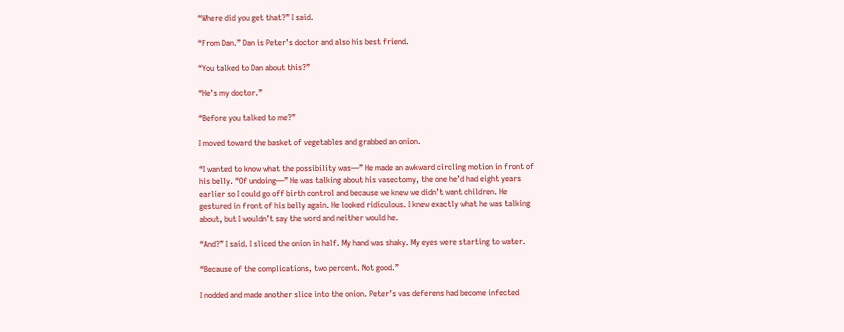“Where did you get that?” I said.

“From Dan.” Dan is Peter’s doctor and also his best friend.

“You talked to Dan about this?”

“He’s my doctor.”

“Before you talked to me?”

I moved toward the basket of vegetables and grabbed an onion.

“I wanted to know what the possibility was—” He made an awkward circling motion in front of his belly. “Of undoing—” He was talking about his vasectomy, the one he’d had eight years earlier so I could go off birth control and because we knew we didn’t want children. He gestured in front of his belly again. He looked ridiculous. I knew exactly what he was talking about, but I wouldn’t say the word and neither would he.

“And?” I said. I sliced the onion in half. My hand was shaky. My eyes were starting to water.

“Because of the complications, two percent. Not good.”

I nodded and made another slice into the onion. Peter’s vas deferens had become infected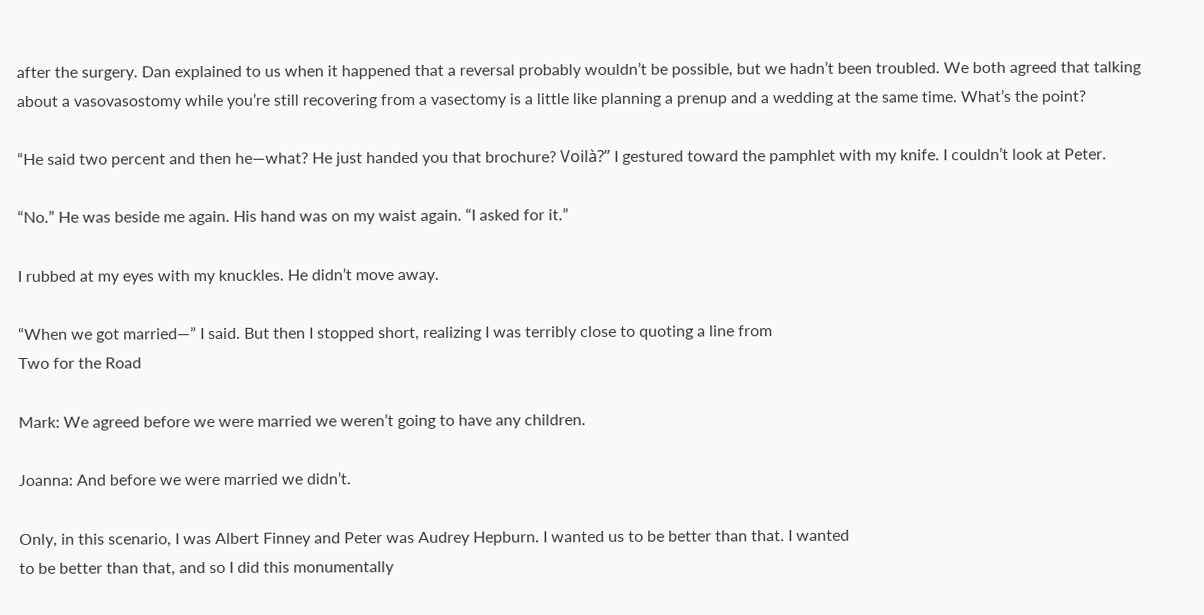after the surgery. Dan explained to us when it happened that a reversal probably wouldn’t be possible, but we hadn’t been troubled. We both agreed that talking about a vasovasostomy while you’re still recovering from a vasectomy is a little like planning a prenup and a wedding at the same time. What’s the point?

“He said two percent and then he—what? He just handed you that brochure? Voilà?” I gestured toward the pamphlet with my knife. I couldn’t look at Peter.

“No.” He was beside me again. His hand was on my waist again. “I asked for it.”

I rubbed at my eyes with my knuckles. He didn’t move away.

“When we got married—” I said. But then I stopped short, realizing I was terribly close to quoting a line from
Two for the Road

Mark: We agreed before we were married we weren’t going to have any children.

Joanna: And before we were married we didn’t.

Only, in this scenario, I was Albert Finney and Peter was Audrey Hepburn. I wanted us to be better than that. I wanted
to be better than that, and so I did this monumentally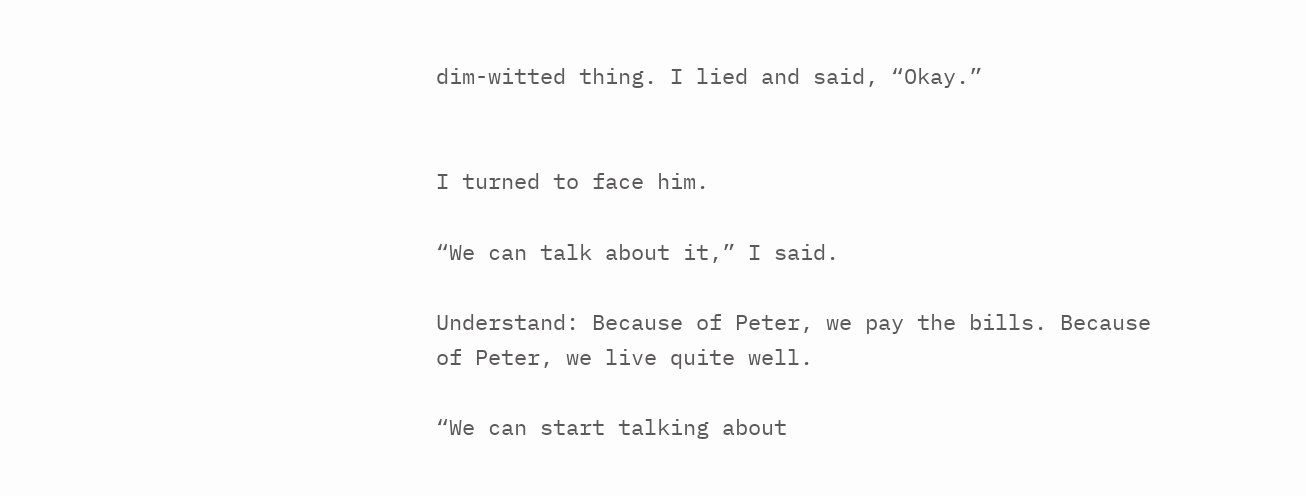dim-witted thing. I lied and said, “Okay.”


I turned to face him.

“We can talk about it,” I said.

Understand: Because of Peter, we pay the bills. Because of Peter, we live quite well.

“We can start talking about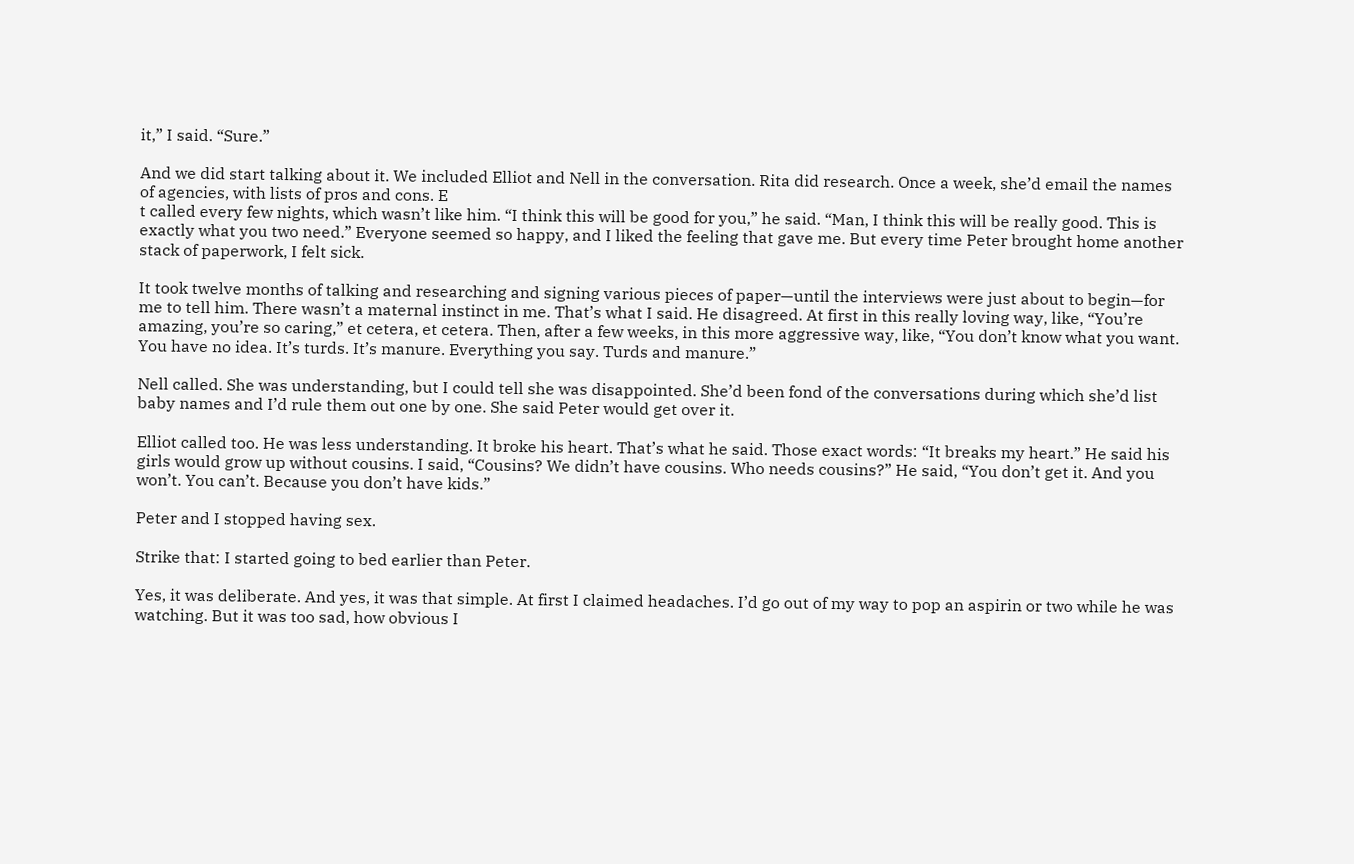it,” I said. “Sure.”

And we did start talking about it. We included Elliot and Nell in the conversation. Rita did research. Once a week, she’d email the names of agencies, with lists of pros and cons. E
t called every few nights, which wasn’t like him. “I think this will be good for you,” he said. “Man, I think this will be really good. This is exactly what you two need.” Everyone seemed so happy, and I liked the feeling that gave me. But every time Peter brought home another stack of paperwork, I felt sick.

It took twelve months of talking and researching and signing various pieces of paper—until the interviews were just about to begin—for me to tell him. There wasn’t a maternal instinct in me. That’s what I said. He disagreed. At first in this really loving way, like, “You’re amazing, you’re so caring,” et cetera, et cetera. Then, after a few weeks, in this more aggressive way, like, “You don’t know what you want. You have no idea. It’s turds. It’s manure. Everything you say. Turds and manure.”

Nell called. She was understanding, but I could tell she was disappointed. She’d been fond of the conversations during which she’d list baby names and I’d rule them out one by one. She said Peter would get over it.

Elliot called too. He was less understanding. It broke his heart. That’s what he said. Those exact words: “It breaks my heart.” He said his girls would grow up without cousins. I said, “Cousins? We didn’t have cousins. Who needs cousins?” He said, “You don’t get it. And you won’t. You can’t. Because you don’t have kids.”

Peter and I stopped having sex.

Strike that: I started going to bed earlier than Peter.

Yes, it was deliberate. And yes, it was that simple. At first I claimed headaches. I’d go out of my way to pop an aspirin or two while he was watching. But it was too sad, how obvious I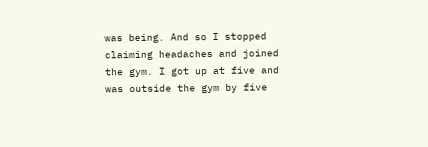was being. And so I stopped claiming headaches and joined the gym. I got up at five and was outside the gym by five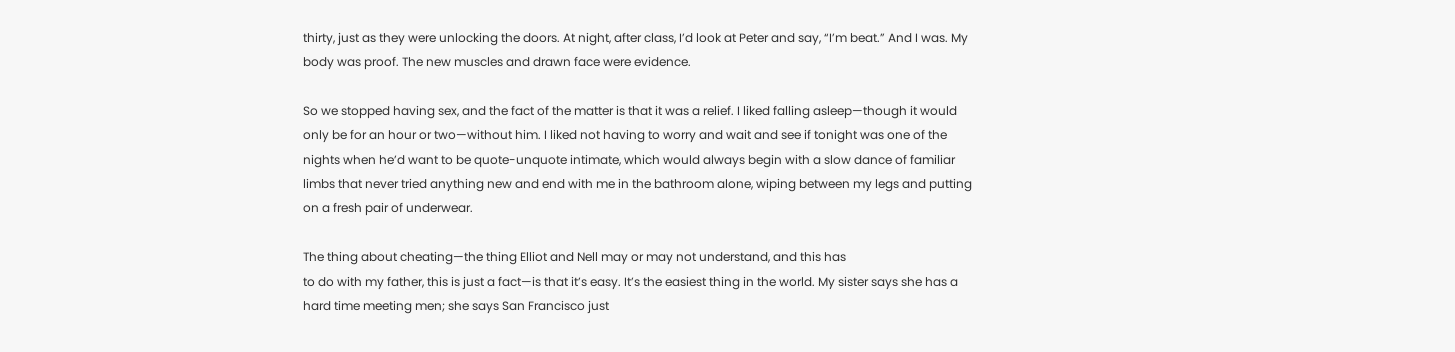thirty, just as they were unlocking the doors. At night, after class, I’d look at Peter and say, “I’m beat.” And I was. My body was proof. The new muscles and drawn face were evidence.

So we stopped having sex, and the fact of the matter is that it was a relief. I liked falling asleep—though it would only be for an hour or two—without him. I liked not having to worry and wait and see if tonight was one of the nights when he’d want to be quote-unquote intimate, which would always begin with a slow dance of familiar limbs that never tried anything new and end with me in the bathroom alone, wiping between my legs and putting on a fresh pair of underwear.

The thing about cheating—the thing Elliot and Nell may or may not understand, and this has
to do with my father, this is just a fact—is that it’s easy. It’s the easiest thing in the world. My sister says she has a hard time meeting men; she says San Francisco just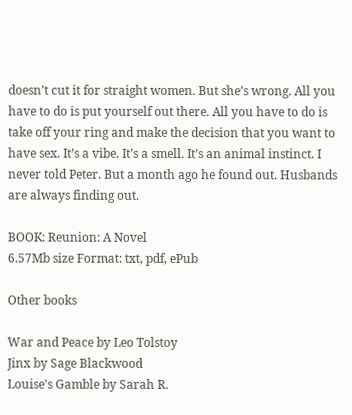doesn’t cut it for straight women. But she’s wrong. All you have to do is put yourself out there. All you have to do is take off your ring and make the decision that you want to have sex. It’s a vibe. It’s a smell. It’s an animal instinct. I never told Peter. But a month ago he found out. Husbands are always finding out.

BOOK: Reunion: A Novel
6.57Mb size Format: txt, pdf, ePub

Other books

War and Peace by Leo Tolstoy
Jinx by Sage Blackwood
Louise's Gamble by Sarah R.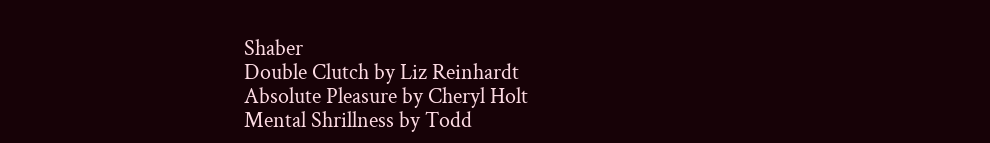Shaber
Double Clutch by Liz Reinhardt
Absolute Pleasure by Cheryl Holt
Mental Shrillness by Todd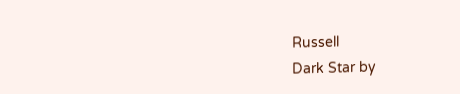Russell
Dark Star by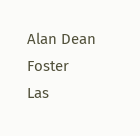Alan Dean Foster
Las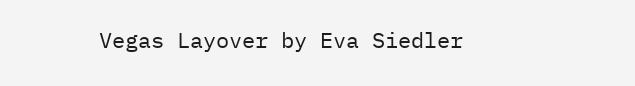Vegas Layover by Eva Siedler